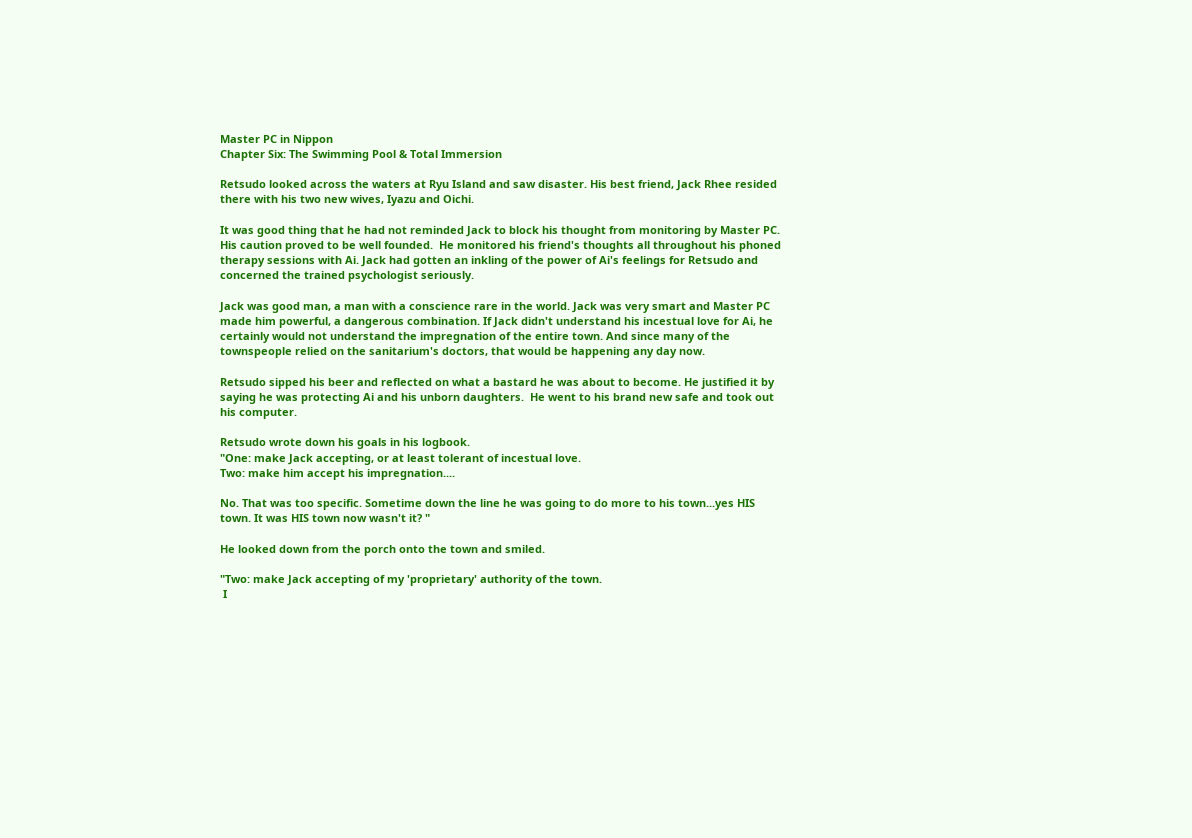Master PC in Nippon
Chapter Six: The Swimming Pool & Total Immersion

Retsudo looked across the waters at Ryu Island and saw disaster. His best friend, Jack Rhee resided there with his two new wives, Iyazu and Oichi.

It was good thing that he had not reminded Jack to block his thought from monitoring by Master PC. His caution proved to be well founded.  He monitored his friend's thoughts all throughout his phoned therapy sessions with Ai. Jack had gotten an inkling of the power of Ai's feelings for Retsudo and concerned the trained psychologist seriously.

Jack was good man, a man with a conscience rare in the world. Jack was very smart and Master PC made him powerful, a dangerous combination. If Jack didn't understand his incestual love for Ai, he certainly would not understand the impregnation of the entire town. And since many of the townspeople relied on the sanitarium's doctors, that would be happening any day now.

Retsudo sipped his beer and reflected on what a bastard he was about to become. He justified it by saying he was protecting Ai and his unborn daughters.  He went to his brand new safe and took out his computer.

Retsudo wrote down his goals in his logbook.
"One: make Jack accepting, or at least tolerant of incestual love.
Two: make him accept his impregnation....

No. That was too specific. Sometime down the line he was going to do more to his town...yes HIS town. It was HIS town now wasn't it? "

He looked down from the porch onto the town and smiled.

"Two: make Jack accepting of my 'proprietary' authority of the town.
 I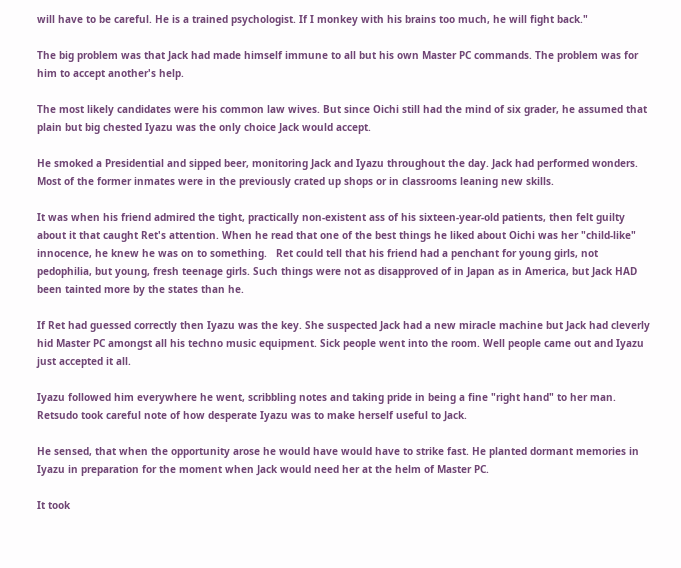will have to be careful. He is a trained psychologist. If I monkey with his brains too much, he will fight back."

The big problem was that Jack had made himself immune to all but his own Master PC commands. The problem was for him to accept another's help.

The most likely candidates were his common law wives. But since Oichi still had the mind of six grader, he assumed that plain but big chested Iyazu was the only choice Jack would accept.

He smoked a Presidential and sipped beer, monitoring Jack and Iyazu throughout the day. Jack had performed wonders. Most of the former inmates were in the previously crated up shops or in classrooms leaning new skills.

It was when his friend admired the tight, practically non-existent ass of his sixteen-year-old patients, then felt guilty about it that caught Ret's attention. When he read that one of the best things he liked about Oichi was her "child-like" innocence, he knew he was on to something.   Ret could tell that his friend had a penchant for young girls, not pedophilia, but young, fresh teenage girls. Such things were not as disapproved of in Japan as in America, but Jack HAD been tainted more by the states than he.

If Ret had guessed correctly then Iyazu was the key. She suspected Jack had a new miracle machine but Jack had cleverly hid Master PC amongst all his techno music equipment. Sick people went into the room. Well people came out and Iyazu just accepted it all.

Iyazu followed him everywhere he went, scribbling notes and taking pride in being a fine "right hand" to her man. Retsudo took careful note of how desperate Iyazu was to make herself useful to Jack.

He sensed, that when the opportunity arose he would have would have to strike fast. He planted dormant memories in Iyazu in preparation for the moment when Jack would need her at the helm of Master PC.

It took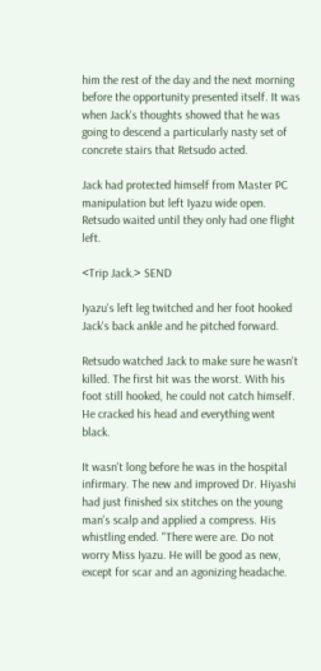him the rest of the day and the next morning before the opportunity presented itself. It was when Jack's thoughts showed that he was going to descend a particularly nasty set of concrete stairs that Retsudo acted.

Jack had protected himself from Master PC manipulation but left Iyazu wide open. Retsudo waited until they only had one flight left.

<Trip Jack.> SEND

Iyazu's left leg twitched and her foot hooked Jack's back ankle and he pitched forward.

Retsudo watched Jack to make sure he wasn't killed. The first hit was the worst. With his foot still hooked, he could not catch himself. He cracked his head and everything went black.

It wasn't long before he was in the hospital infirmary. The new and improved Dr. Hiyashi had just finished six stitches on the young man's scalp and applied a compress. His whistling ended. "There were are. Do not worry Miss Iyazu. He will be good as new, except for scar and an agonizing headache.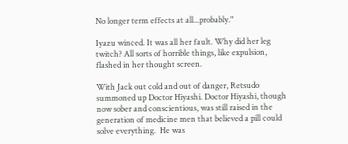No longer term effects at all...probably."

Iyazu winced. It was all her fault. Why did her leg twitch? All sorts of horrible things, like expulsion, flashed in her thought screen.

With Jack out cold and out of danger, Retsudo summoned up Doctor Hiyashi. Doctor Hiyashi, though now sober and conscientious, was still raised in the generation of medicine men that believed a pill could solve everything.  He was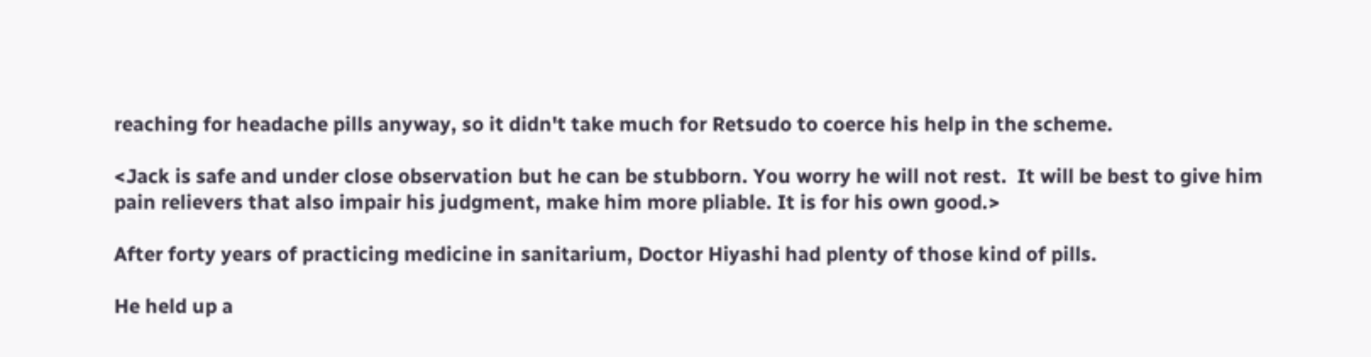reaching for headache pills anyway, so it didn't take much for Retsudo to coerce his help in the scheme.

<Jack is safe and under close observation but he can be stubborn. You worry he will not rest.  It will be best to give him pain relievers that also impair his judgment, make him more pliable. It is for his own good.>

After forty years of practicing medicine in sanitarium, Doctor Hiyashi had plenty of those kind of pills.

He held up a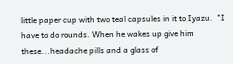little paper cup with two teal capsules in it to Iyazu.  "I have to do rounds. When he wakes up give him these...headache pills and a glass of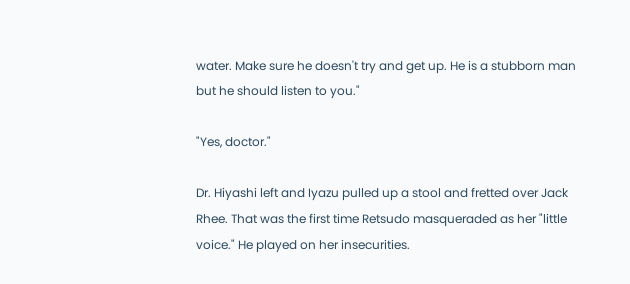water. Make sure he doesn't try and get up. He is a stubborn man but he should listen to you."

"Yes, doctor."

Dr. Hiyashi left and Iyazu pulled up a stool and fretted over Jack Rhee. That was the first time Retsudo masqueraded as her "little voice." He played on her insecurities.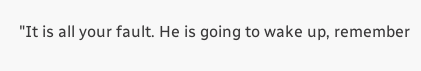"It is all your fault. He is going to wake up, remember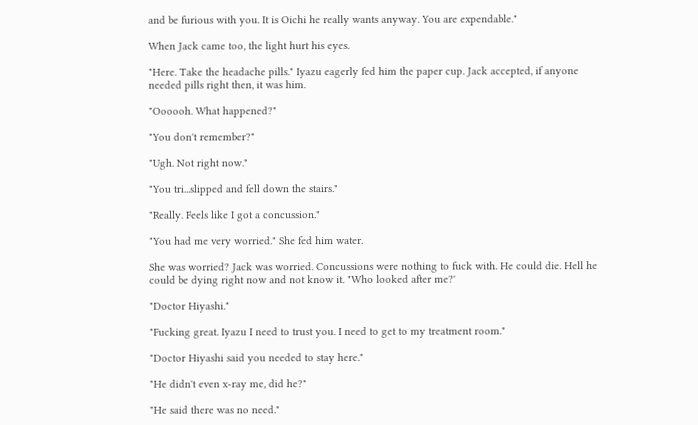and be furious with you. It is Oichi he really wants anyway. You are expendable."

When Jack came too, the light hurt his eyes.

"Here. Take the headache pills." Iyazu eagerly fed him the paper cup. Jack accepted, if anyone needed pills right then, it was him.

"Oooooh. What happened?"

"You don't remember?"

"Ugh. Not right now."

"You tri...slipped and fell down the stairs."

"Really. Feels like I got a concussion."

"You had me very worried." She fed him water.

She was worried? Jack was worried. Concussions were nothing to fuck with. He could die. Hell he could be dying right now and not know it. "Who looked after me?'

"Doctor Hiyashi."

"Fucking great. Iyazu I need to trust you. I need to get to my treatment room."

"Doctor Hiyashi said you needed to stay here."

"He didn't even x-ray me, did he?"

"He said there was no need."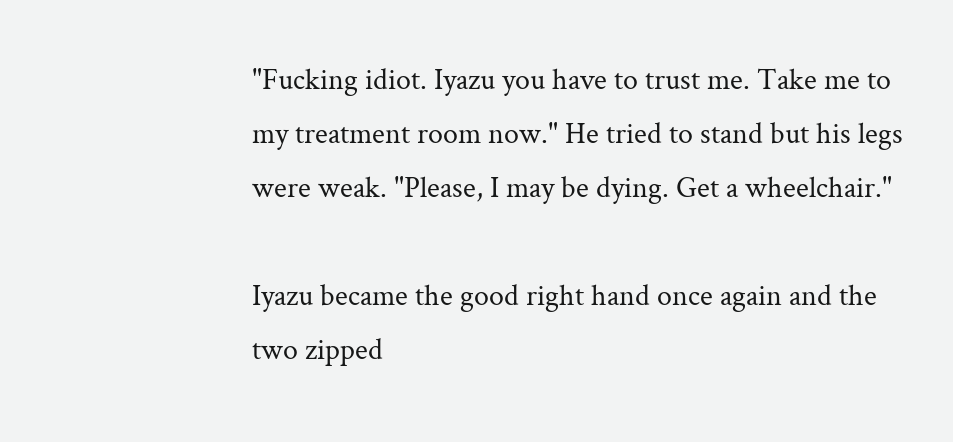"Fucking idiot. Iyazu you have to trust me. Take me to my treatment room now." He tried to stand but his legs were weak. "Please, I may be dying. Get a wheelchair."

Iyazu became the good right hand once again and the two zipped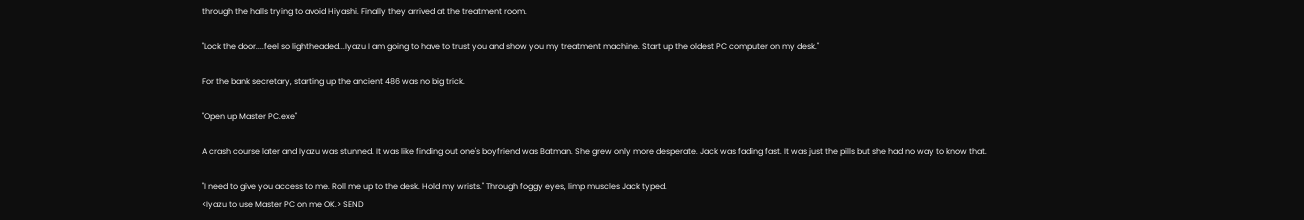through the halls trying to avoid Hiyashi. Finally they arrived at the treatment room.

"Lock the door....feel so lightheaded...Iyazu I am going to have to trust you and show you my treatment machine. Start up the oldest PC computer on my desk."

For the bank secretary, starting up the ancient 486 was no big trick.

"Open up Master PC.exe"

A crash course later and Iyazu was stunned. It was like finding out one's boyfriend was Batman. She grew only more desperate. Jack was fading fast. It was just the pills but she had no way to know that.

"I need to give you access to me. Roll me up to the desk. Hold my wrists." Through foggy eyes, limp muscles Jack typed.
<Iyazu to use Master PC on me OK.> SEND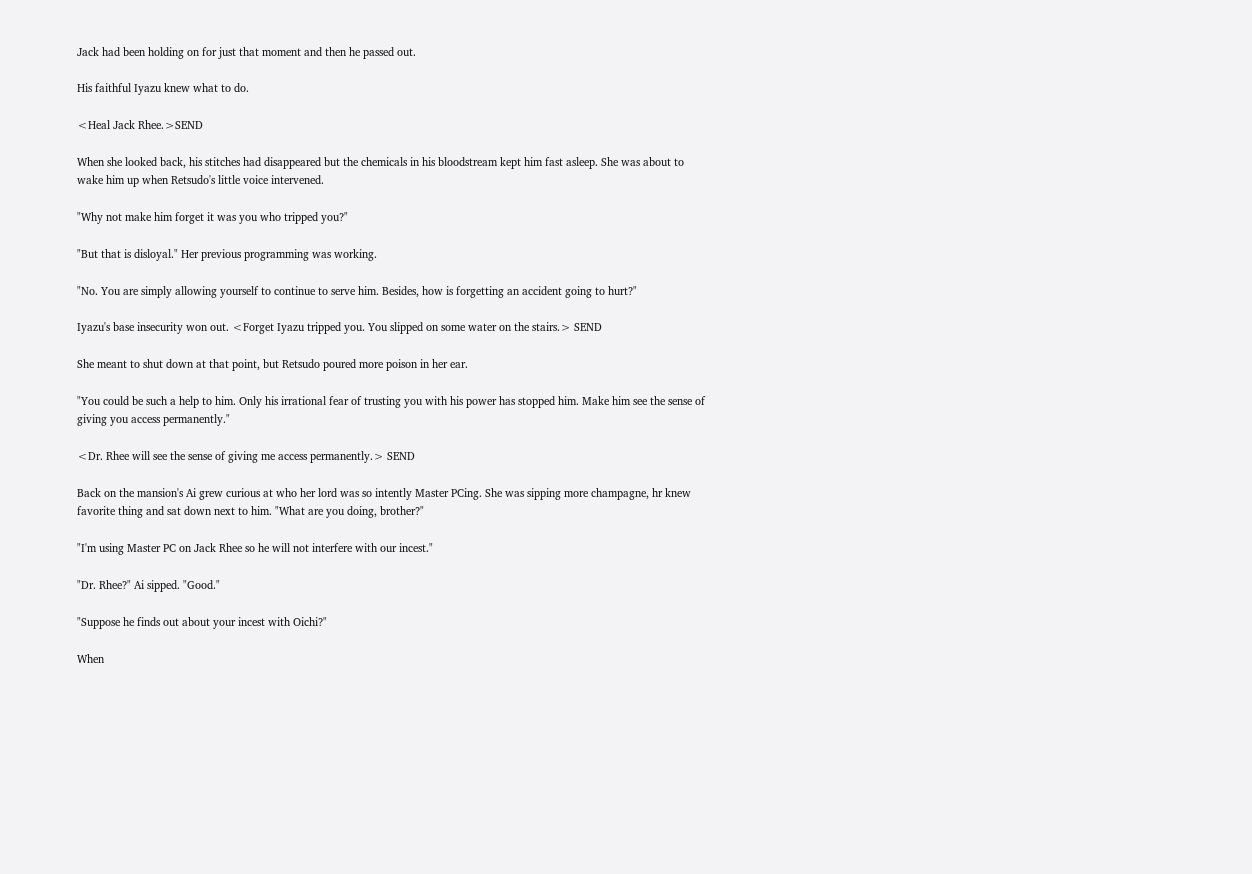Jack had been holding on for just that moment and then he passed out.

His faithful Iyazu knew what to do.

<Heal Jack Rhee.>SEND

When she looked back, his stitches had disappeared but the chemicals in his bloodstream kept him fast asleep. She was about to wake him up when Retsudo's little voice intervened.

"Why not make him forget it was you who tripped you?"

"But that is disloyal." Her previous programming was working.

"No. You are simply allowing yourself to continue to serve him. Besides, how is forgetting an accident going to hurt?"

Iyazu's base insecurity won out. <Forget Iyazu tripped you. You slipped on some water on the stairs.> SEND

She meant to shut down at that point, but Retsudo poured more poison in her ear.

"You could be such a help to him. Only his irrational fear of trusting you with his power has stopped him. Make him see the sense of giving you access permanently."

<Dr. Rhee will see the sense of giving me access permanently.> SEND

Back on the mansion's Ai grew curious at who her lord was so intently Master PCing. She was sipping more champagne, hr knew favorite thing and sat down next to him. "What are you doing, brother?"

"I'm using Master PC on Jack Rhee so he will not interfere with our incest."

"Dr. Rhee?" Ai sipped. "Good."

"Suppose he finds out about your incest with Oichi?"

When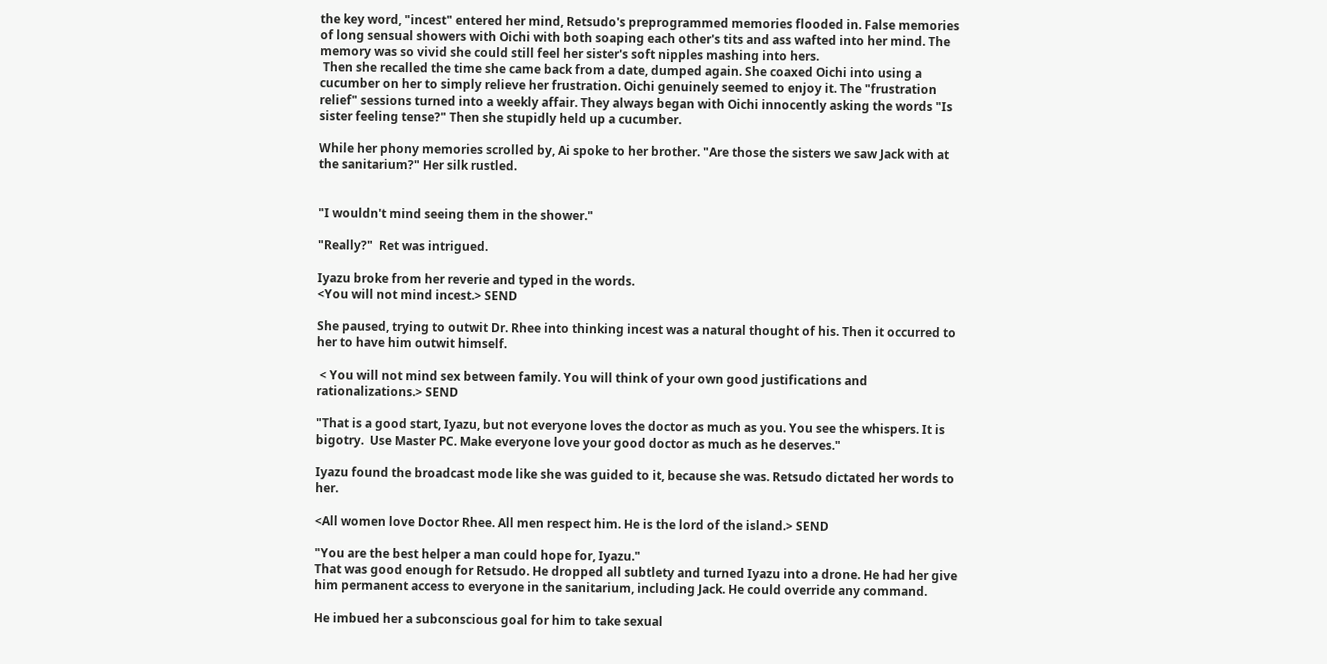the key word, "incest" entered her mind, Retsudo's preprogrammed memories flooded in. False memories of long sensual showers with Oichi with both soaping each other's tits and ass wafted into her mind. The memory was so vivid she could still feel her sister's soft nipples mashing into hers.
 Then she recalled the time she came back from a date, dumped again. She coaxed Oichi into using a cucumber on her to simply relieve her frustration. Oichi genuinely seemed to enjoy it. The "frustration relief" sessions turned into a weekly affair. They always began with Oichi innocently asking the words "Is sister feeling tense?" Then she stupidly held up a cucumber.

While her phony memories scrolled by, Ai spoke to her brother. "Are those the sisters we saw Jack with at the sanitarium?" Her silk rustled.


"I wouldn't mind seeing them in the shower."

"Really?"  Ret was intrigued.

Iyazu broke from her reverie and typed in the words.
<You will not mind incest.> SEND

She paused, trying to outwit Dr. Rhee into thinking incest was a natural thought of his. Then it occurred to her to have him outwit himself.

 < You will not mind sex between family. You will think of your own good justifications and rationalizations.> SEND

"That is a good start, Iyazu, but not everyone loves the doctor as much as you. You see the whispers. It is bigotry.  Use Master PC. Make everyone love your good doctor as much as he deserves."

Iyazu found the broadcast mode like she was guided to it, because she was. Retsudo dictated her words to her.

<All women love Doctor Rhee. All men respect him. He is the lord of the island.> SEND

"You are the best helper a man could hope for, Iyazu."
That was good enough for Retsudo. He dropped all subtlety and turned Iyazu into a drone. He had her give him permanent access to everyone in the sanitarium, including Jack. He could override any command.

He imbued her a subconscious goal for him to take sexual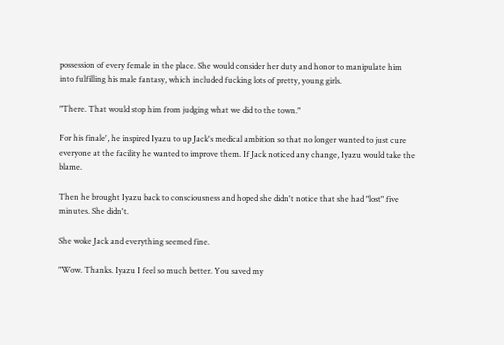possession of every female in the place. She would consider her duty and honor to manipulate him into fulfilling his male fantasy, which included fucking lots of pretty, young girls.

"There. That would stop him from judging what we did to the town."

For his finale', he inspired Iyazu to up Jack's medical ambition so that no longer wanted to just cure everyone at the facility he wanted to improve them. If Jack noticed any change, Iyazu would take the blame.

Then he brought Iyazu back to consciousness and hoped she didn't notice that she had "lost" five minutes. She didn't.

She woke Jack and everything seemed fine.

"Wow. Thanks. Iyazu I feel so much better. You saved my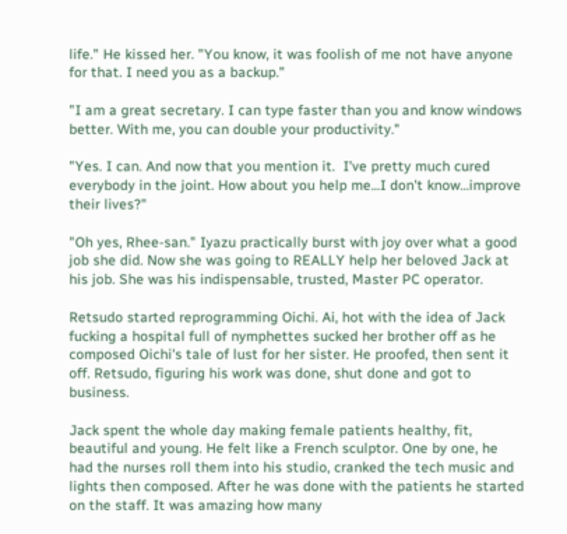life." He kissed her. "You know, it was foolish of me not have anyone for that. I need you as a backup."

"I am a great secretary. I can type faster than you and know windows better. With me, you can double your productivity."

"Yes. I can. And now that you mention it.  I've pretty much cured everybody in the joint. How about you help me...I don't know...improve their lives?"

"Oh yes, Rhee-san." Iyazu practically burst with joy over what a good job she did. Now she was going to REALLY help her beloved Jack at his job. She was his indispensable, trusted, Master PC operator.

Retsudo started reprogramming Oichi. Ai, hot with the idea of Jack fucking a hospital full of nymphettes sucked her brother off as he composed Oichi's tale of lust for her sister. He proofed, then sent it off. Retsudo, figuring his work was done, shut done and got to business.

Jack spent the whole day making female patients healthy, fit, beautiful and young. He felt like a French sculptor. One by one, he had the nurses roll them into his studio, cranked the tech music and lights then composed. After he was done with the patients he started on the staff. It was amazing how many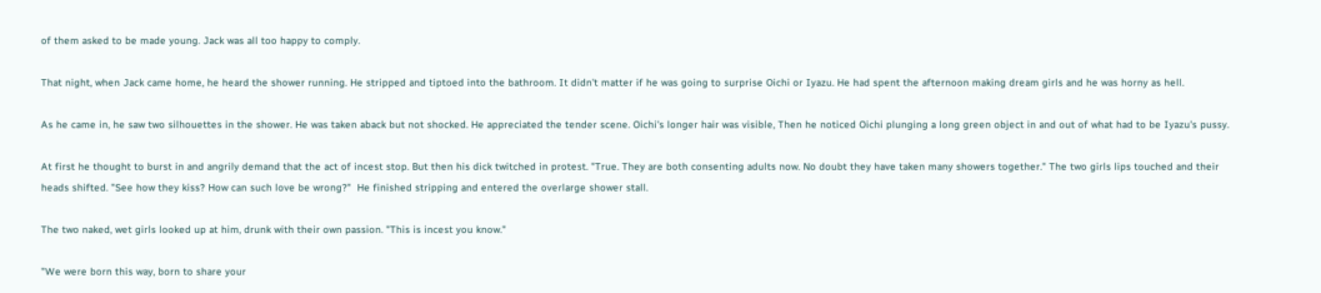of them asked to be made young. Jack was all too happy to comply.

That night, when Jack came home, he heard the shower running. He stripped and tiptoed into the bathroom. It didn't matter if he was going to surprise Oichi or Iyazu. He had spent the afternoon making dream girls and he was horny as hell.

As he came in, he saw two silhouettes in the shower. He was taken aback but not shocked. He appreciated the tender scene. Oichi's longer hair was visible, Then he noticed Oichi plunging a long green object in and out of what had to be Iyazu's pussy.

At first he thought to burst in and angrily demand that the act of incest stop. But then his dick twitched in protest. "True. They are both consenting adults now. No doubt they have taken many showers together." The two girls lips touched and their heads shifted. "See how they kiss? How can such love be wrong?"  He finished stripping and entered the overlarge shower stall.

The two naked, wet girls looked up at him, drunk with their own passion. "This is incest you know."

"We were born this way, born to share your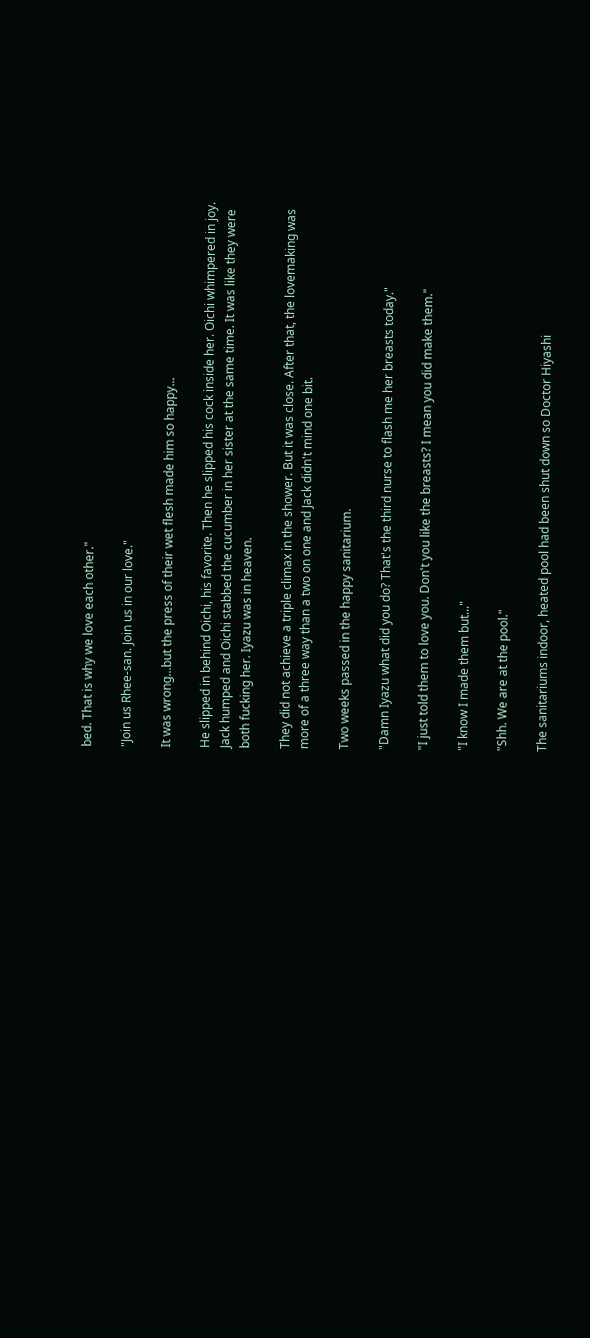bed. That is why we love each other."

"Join us Rhee-san. Join us in our love."

It was wrong...but the press of their wet flesh made him so happy...

He slipped in behind Oichi, his favorite. Then he slipped his cock inside her. Oichi whimpered in joy. Jack humped and Oichi stabbed the cucumber in her sister at the same time. It was like they were both fucking her. Iyazu was in heaven.

They did not achieve a triple climax in the shower. But it was close. After that, the lovemaking was more of a three way than a two on one and Jack didn't mind one bit.

Two weeks passed in the happy sanitarium.

"Damn Iyazu what did you do? That's the third nurse to flash me her breasts today."

"I just told them to love you. Don't you like the breasts? I mean you did make them."

"I know I made them but..."

"Shh. We are at the pool."

The sanitariums indoor, heated pool had been shut down so Doctor Hiyashi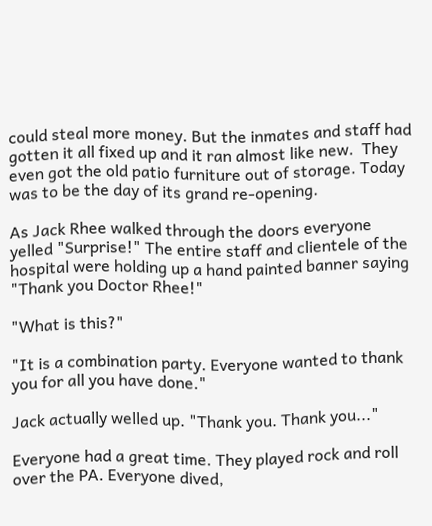could steal more money. But the inmates and staff had gotten it all fixed up and it ran almost like new.  They even got the old patio furniture out of storage. Today was to be the day of its grand re-opening.

As Jack Rhee walked through the doors everyone yelled "Surprise!" The entire staff and clientele of the hospital were holding up a hand painted banner saying "Thank you Doctor Rhee!"

"What is this?"

"It is a combination party. Everyone wanted to thank you for all you have done."

Jack actually welled up. "Thank you. Thank you..."

Everyone had a great time. They played rock and roll over the PA. Everyone dived,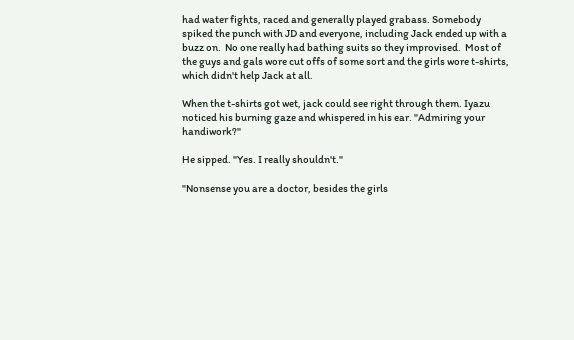had water fights, raced and generally played grabass. Somebody spiked the punch with JD and everyone, including Jack ended up with a buzz on.  No one really had bathing suits so they improvised.  Most of the guys and gals wore cut offs of some sort and the girls wore t-shirts, which didn't help Jack at all.

When the t-shirts got wet, jack could see right through them. Iyazu noticed his burning gaze and whispered in his ear. "Admiring your handiwork?"

He sipped. "Yes. I really shouldn't."

"Nonsense you are a doctor, besides the girls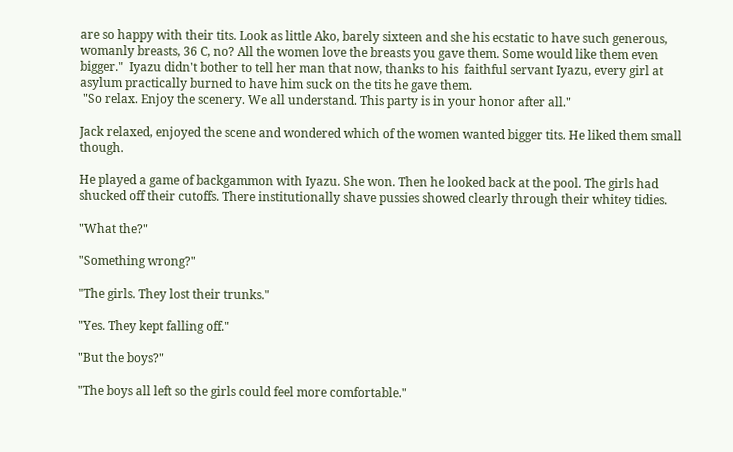are so happy with their tits. Look as little Ako, barely sixteen and she his ecstatic to have such generous, womanly breasts, 36 C, no? All the women love the breasts you gave them. Some would like them even bigger."  Iyazu didn't bother to tell her man that now, thanks to his  faithful servant Iyazu, every girl at asylum practically burned to have him suck on the tits he gave them.
 "So relax. Enjoy the scenery. We all understand. This party is in your honor after all."

Jack relaxed, enjoyed the scene and wondered which of the women wanted bigger tits. He liked them small though.

He played a game of backgammon with Iyazu. She won. Then he looked back at the pool. The girls had shucked off their cutoffs. There institutionally shave pussies showed clearly through their whitey tidies.

"What the?"

"Something wrong?"

"The girls. They lost their trunks."

"Yes. They kept falling off."

"But the boys?"

"The boys all left so the girls could feel more comfortable."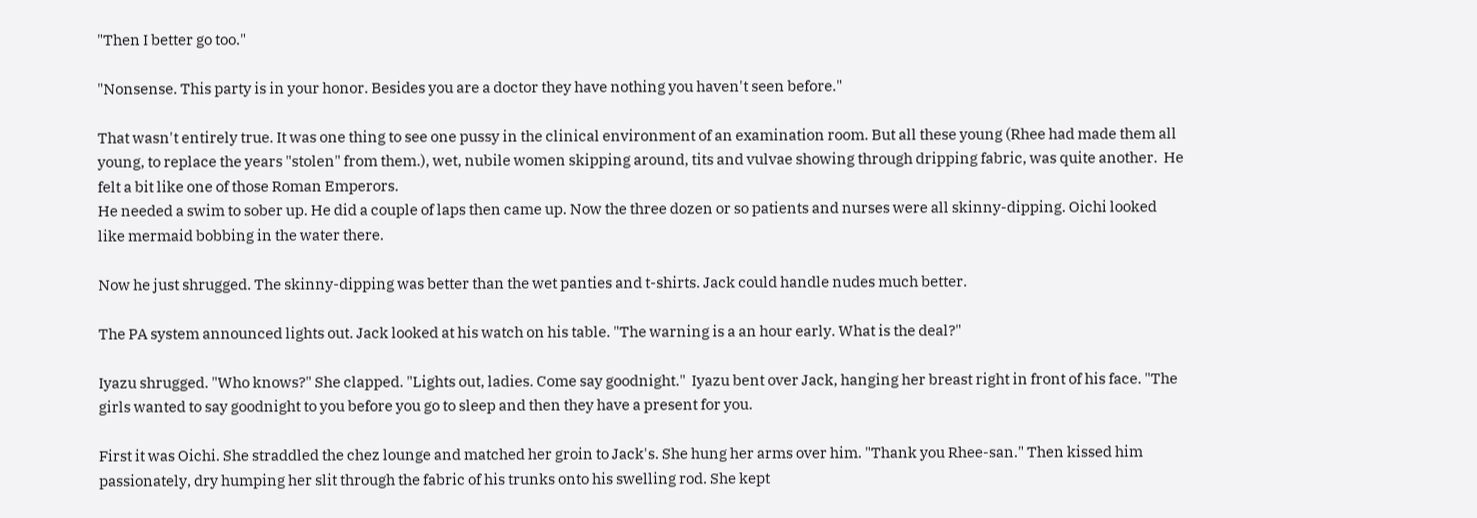"Then I better go too."

"Nonsense. This party is in your honor. Besides you are a doctor they have nothing you haven't seen before."

That wasn't entirely true. It was one thing to see one pussy in the clinical environment of an examination room. But all these young (Rhee had made them all young, to replace the years "stolen" from them.), wet, nubile women skipping around, tits and vulvae showing through dripping fabric, was quite another.  He felt a bit like one of those Roman Emperors.
He needed a swim to sober up. He did a couple of laps then came up. Now the three dozen or so patients and nurses were all skinny-dipping. Oichi looked like mermaid bobbing in the water there.

Now he just shrugged. The skinny-dipping was better than the wet panties and t-shirts. Jack could handle nudes much better.

The PA system announced lights out. Jack looked at his watch on his table. "The warning is a an hour early. What is the deal?"

Iyazu shrugged. "Who knows?" She clapped. "Lights out, ladies. Come say goodnight."  Iyazu bent over Jack, hanging her breast right in front of his face. "The girls wanted to say goodnight to you before you go to sleep and then they have a present for you.

First it was Oichi. She straddled the chez lounge and matched her groin to Jack's. She hung her arms over him. "Thank you Rhee-san." Then kissed him passionately, dry humping her slit through the fabric of his trunks onto his swelling rod. She kept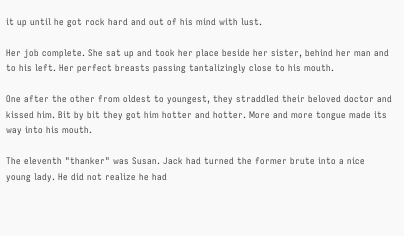it up until he got rock hard and out of his mind with lust.

Her job complete. She sat up and took her place beside her sister, behind her man and to his left. Her perfect breasts passing tantalizingly close to his mouth.

One after the other from oldest to youngest, they straddled their beloved doctor and kissed him. Bit by bit they got him hotter and hotter. More and more tongue made its way into his mouth.

The eleventh "thanker" was Susan. Jack had turned the former brute into a nice young lady. He did not realize he had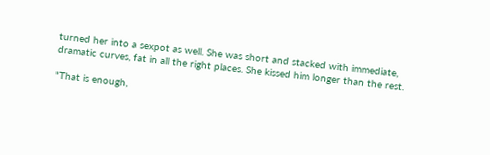turned her into a sexpot as well. She was short and stacked with immediate, dramatic curves, fat in all the right places. She kissed him longer than the rest.

"That is enough,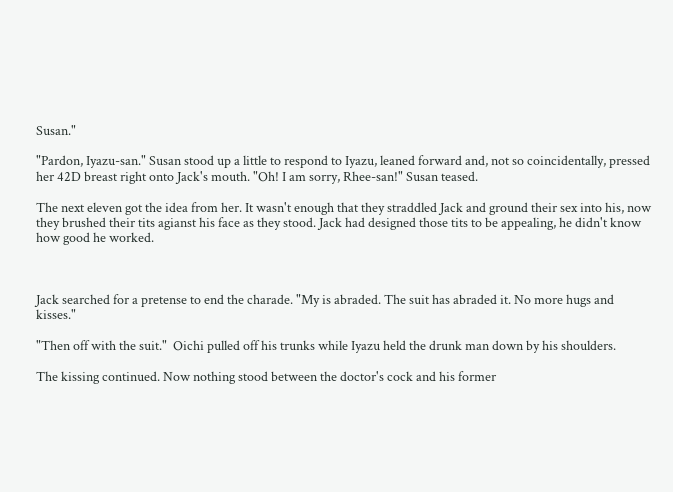Susan."

"Pardon, Iyazu-san." Susan stood up a little to respond to Iyazu, leaned forward and, not so coincidentally, pressed her 42D breast right onto Jack's mouth. "Oh! I am sorry, Rhee-san!" Susan teased.

The next eleven got the idea from her. It wasn't enough that they straddled Jack and ground their sex into his, now they brushed their tits agianst his face as they stood. Jack had designed those tits to be appealing, he didn't know how good he worked.



Jack searched for a pretense to end the charade. "My is abraded. The suit has abraded it. No more hugs and kisses."

"Then off with the suit."  Oichi pulled off his trunks while Iyazu held the drunk man down by his shoulders.

The kissing continued. Now nothing stood between the doctor's cock and his former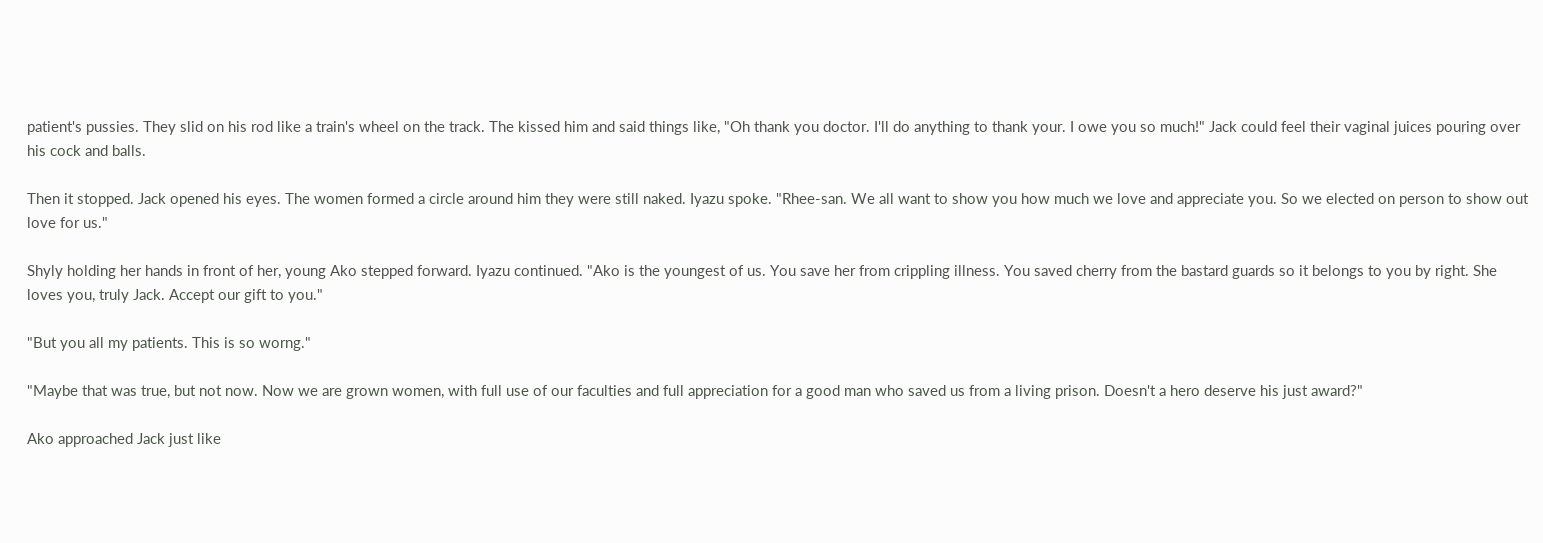patient's pussies. They slid on his rod like a train's wheel on the track. The kissed him and said things like, "Oh thank you doctor. I'll do anything to thank your. I owe you so much!" Jack could feel their vaginal juices pouring over his cock and balls.

Then it stopped. Jack opened his eyes. The women formed a circle around him they were still naked. Iyazu spoke. "Rhee-san. We all want to show you how much we love and appreciate you. So we elected on person to show out love for us."

Shyly holding her hands in front of her, young Ako stepped forward. Iyazu continued. "Ako is the youngest of us. You save her from crippling illness. You saved cherry from the bastard guards so it belongs to you by right. She loves you, truly Jack. Accept our gift to you."

"But you all my patients. This is so worng."

"Maybe that was true, but not now. Now we are grown women, with full use of our faculties and full appreciation for a good man who saved us from a living prison. Doesn't a hero deserve his just award?"

Ako approached Jack just like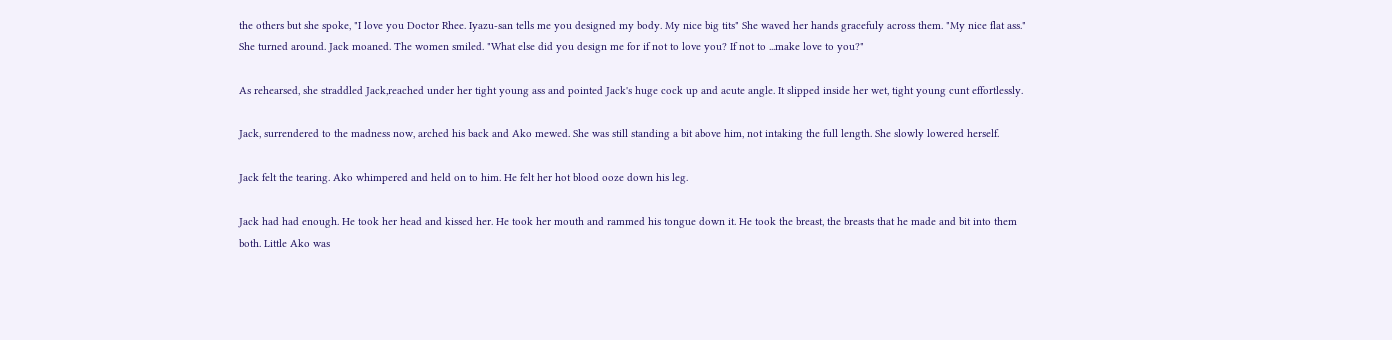the others but she spoke, "I love you Doctor Rhee. Iyazu-san tells me you designed my body. My nice big tits" She waved her hands gracefuly across them. "My nice flat ass." She turned around. Jack moaned. The women smiled. "What else did you design me for if not to love you? If not to ...make love to you?"

As rehearsed, she straddled Jack,reached under her tight young ass and pointed Jack's huge cock up and acute angle. It slipped inside her wet, tight young cunt effortlessly.

Jack, surrendered to the madness now, arched his back and Ako mewed. She was still standing a bit above him, not intaking the full length. She slowly lowered herself.

Jack felt the tearing. Ako whimpered and held on to him. He felt her hot blood ooze down his leg.

Jack had had enough. He took her head and kissed her. He took her mouth and rammed his tongue down it. He took the breast, the breasts that he made and bit into them both. Little Ako was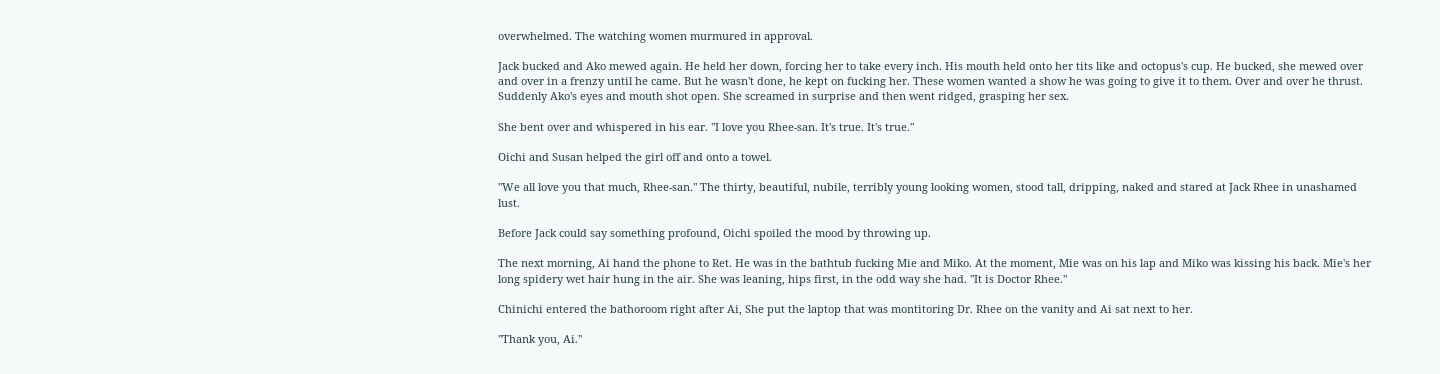overwhelmed. The watching women murmured in approval.

Jack bucked and Ako mewed again. He held her down, forcing her to take every inch. His mouth held onto her tits like and octopus's cup. He bucked, she mewed over and over in a frenzy until he came. But he wasn't done, he kept on fucking her. These women wanted a show he was going to give it to them. Over and over he thrust. Suddenly Ako's eyes and mouth shot open. She screamed in surprise and then went ridged, grasping her sex.

She bent over and whispered in his ear. "I love you Rhee-san. It's true. It's true."

Oichi and Susan helped the girl off and onto a towel.

"We all love you that much, Rhee-san." The thirty, beautiful, nubile, terribly young looking women, stood tall, dripping, naked and stared at Jack Rhee in unashamed lust.

Before Jack could say something profound, Oichi spoiled the mood by throwing up.

The next morning, Ai hand the phone to Ret. He was in the bathtub fucking Mie and Miko. At the moment, Mie was on his lap and Miko was kissing his back. Mie's her long spidery wet hair hung in the air. She was leaning, hips first, in the odd way she had. "It is Doctor Rhee."

Chinichi entered the bathoroom right after Ai, She put the laptop that was montitoring Dr. Rhee on the vanity and Ai sat next to her.

"Thank you, Ai."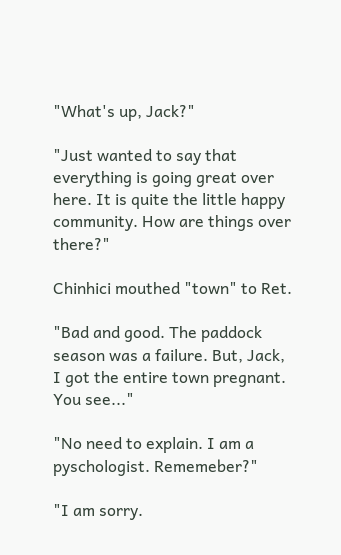"What's up, Jack?"

"Just wanted to say that everything is going great over here. It is quite the little happy community. How are things over there?"

Chinhici mouthed "town" to Ret.

"Bad and good. The paddock season was a failure. But, Jack, I got the entire town pregnant. You see..."

"No need to explain. I am a pyschologist. Rememeber?"

"I am sorry.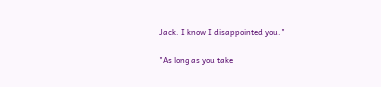Jack. I know I disappointed you."

"As long as you take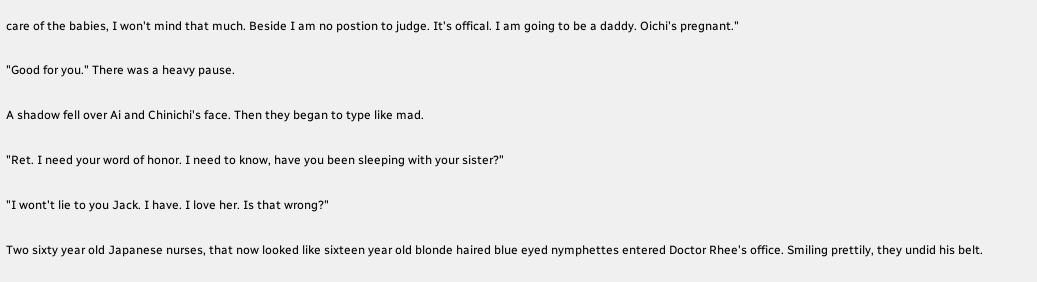care of the babies, I won't mind that much. Beside I am no postion to judge. It's offical. I am going to be a daddy. Oichi's pregnant."

"Good for you." There was a heavy pause.

A shadow fell over Ai and Chinichi's face. Then they began to type like mad.

"Ret. I need your word of honor. I need to know, have you been sleeping with your sister?"

"I wont't lie to you Jack. I have. I love her. Is that wrong?"

Two sixty year old Japanese nurses, that now looked like sixteen year old blonde haired blue eyed nymphettes entered Doctor Rhee's office. Smiling prettily, they undid his belt.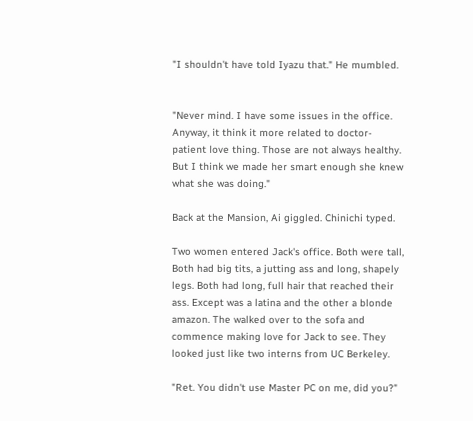"I shouldn't have told Iyazu that." He mumbled.


"Never mind. I have some issues in the office. Anyway, it think it more related to doctor-patient love thing. Those are not always healthy. But I think we made her smart enough she knew what she was doing."

Back at the Mansion, Ai giggled. Chinichi typed.

Two women entered Jack's office. Both were tall, Both had big tits, a jutting ass and long, shapely legs. Both had long, full hair that reached their ass. Except was a latina and the other a blonde amazon. The walked over to the sofa and commence making love for Jack to see. They looked just like two interns from UC Berkeley.

"Ret. You didn't use Master PC on me, did you?"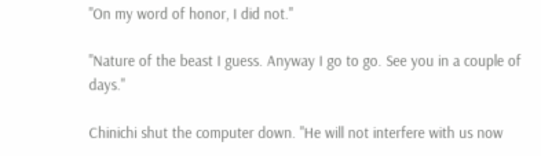"On my word of honor, I did not."

"Nature of the beast I guess. Anyway I go to go. See you in a couple of days."

Chinichi shut the computer down. "He will not interfere with us now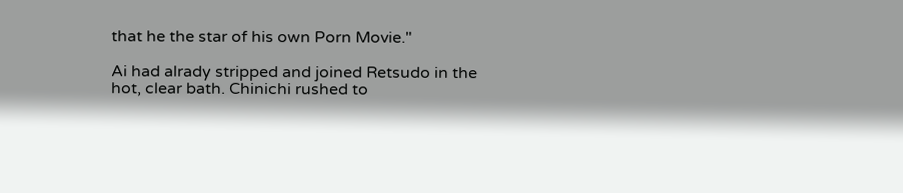that he the star of his own Porn Movie."

Ai had alrady stripped and joined Retsudo in the hot, clear bath. Chinichi rushed to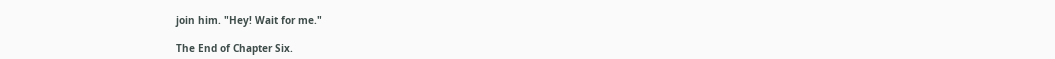join him. "Hey! Wait for me."

The End of Chapter Six.